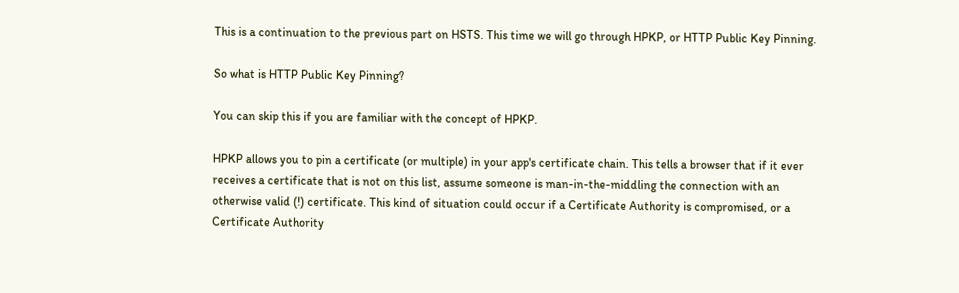This is a continuation to the previous part on HSTS. This time we will go through HPKP, or HTTP Public Key Pinning.

So what is HTTP Public Key Pinning?

You can skip this if you are familiar with the concept of HPKP.

HPKP allows you to pin a certificate (or multiple) in your app's certificate chain. This tells a browser that if it ever receives a certificate that is not on this list, assume someone is man-in-the-middling the connection with an otherwise valid (!) certificate. This kind of situation could occur if a Certificate Authority is compromised, or a Certificate Authority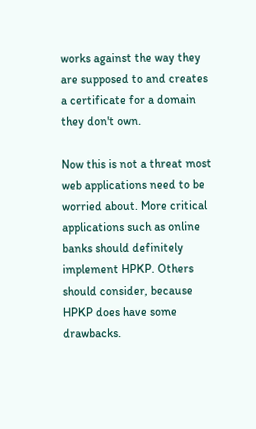works against the way they are supposed to and creates a certificate for a domain they don't own.

Now this is not a threat most web applications need to be worried about. More critical applications such as online banks should definitely implement HPKP. Others should consider, because HPKP does have some drawbacks.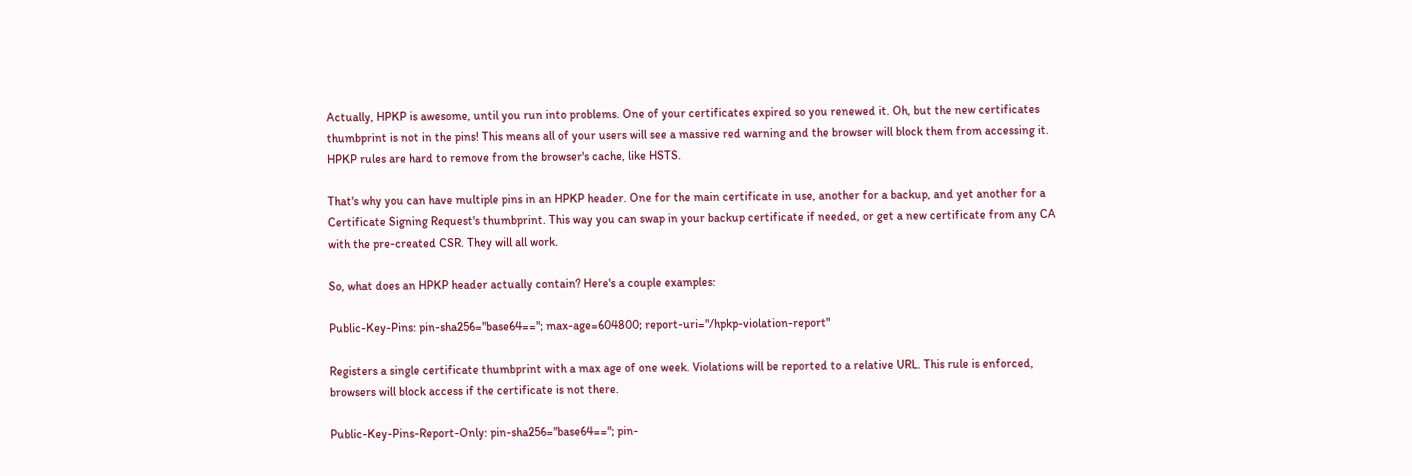Actually, HPKP is awesome, until you run into problems. One of your certificates expired so you renewed it. Oh, but the new certificates thumbprint is not in the pins! This means all of your users will see a massive red warning and the browser will block them from accessing it. HPKP rules are hard to remove from the browser's cache, like HSTS.

That's why you can have multiple pins in an HPKP header. One for the main certificate in use, another for a backup, and yet another for a Certificate Signing Request's thumbprint. This way you can swap in your backup certificate if needed, or get a new certificate from any CA with the pre-created CSR. They will all work.

So, what does an HPKP header actually contain? Here's a couple examples:

Public-Key-Pins: pin-sha256="base64=="; max-age=604800; report-uri="/hpkp-violation-report"

Registers a single certificate thumbprint with a max age of one week. Violations will be reported to a relative URL. This rule is enforced, browsers will block access if the certificate is not there.

Public-Key-Pins-Report-Only: pin-sha256="base64=="; pin-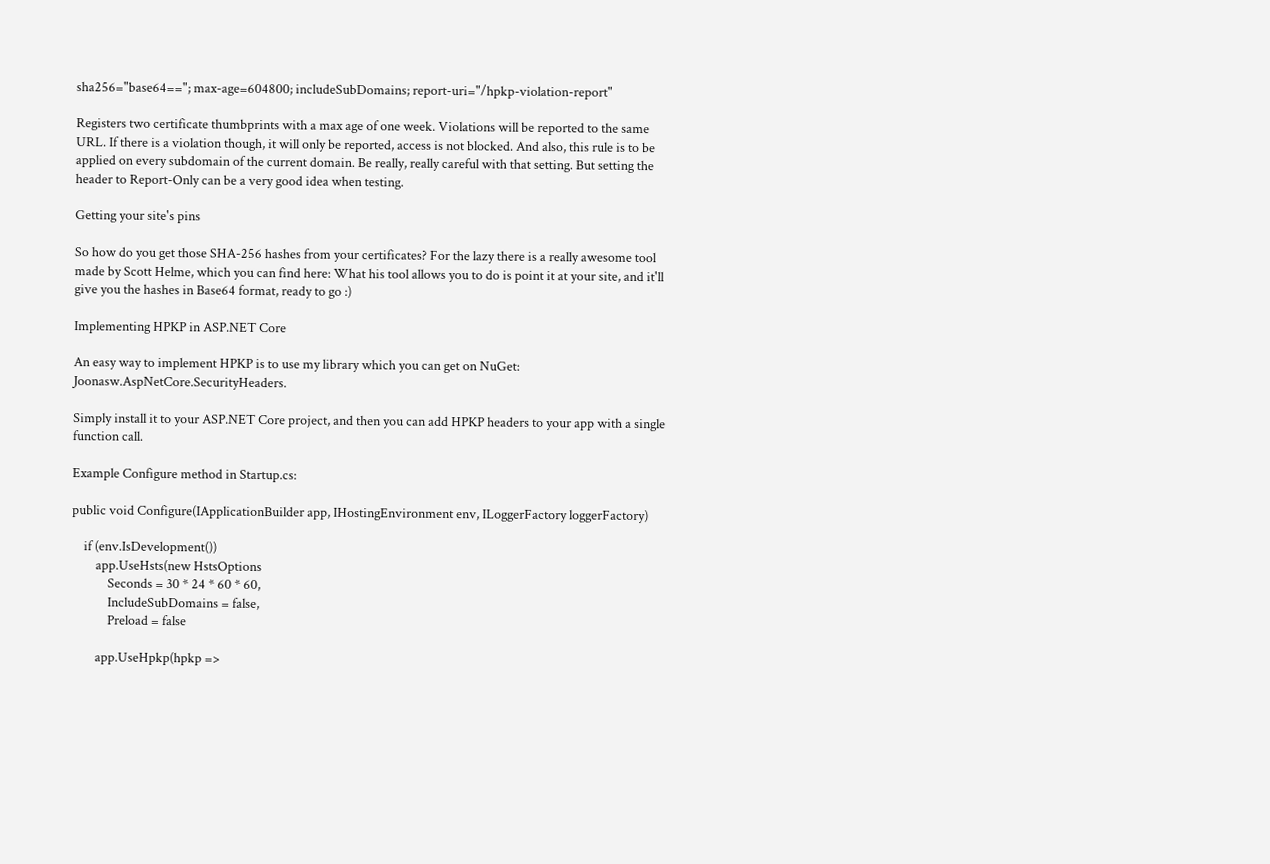sha256="base64=="; max-age=604800; includeSubDomains; report-uri="/hpkp-violation-report"

Registers two certificate thumbprints with a max age of one week. Violations will be reported to the same URL. If there is a violation though, it will only be reported, access is not blocked. And also, this rule is to be applied on every subdomain of the current domain. Be really, really careful with that setting. But setting the header to Report-Only can be a very good idea when testing.

Getting your site's pins

So how do you get those SHA-256 hashes from your certificates? For the lazy there is a really awesome tool made by Scott Helme, which you can find here: What his tool allows you to do is point it at your site, and it'll give you the hashes in Base64 format, ready to go :)

Implementing HPKP in ASP.NET Core

An easy way to implement HPKP is to use my library which you can get on NuGet: Joonasw.AspNetCore.SecurityHeaders.

Simply install it to your ASP.NET Core project, and then you can add HPKP headers to your app with a single function call.

Example Configure method in Startup.cs:

public void Configure(IApplicationBuilder app, IHostingEnvironment env, ILoggerFactory loggerFactory)

    if (env.IsDevelopment())
        app.UseHsts(new HstsOptions
            Seconds = 30 * 24 * 60 * 60,
            IncludeSubDomains = false,
            Preload = false

        app.UseHpkp(hpkp =>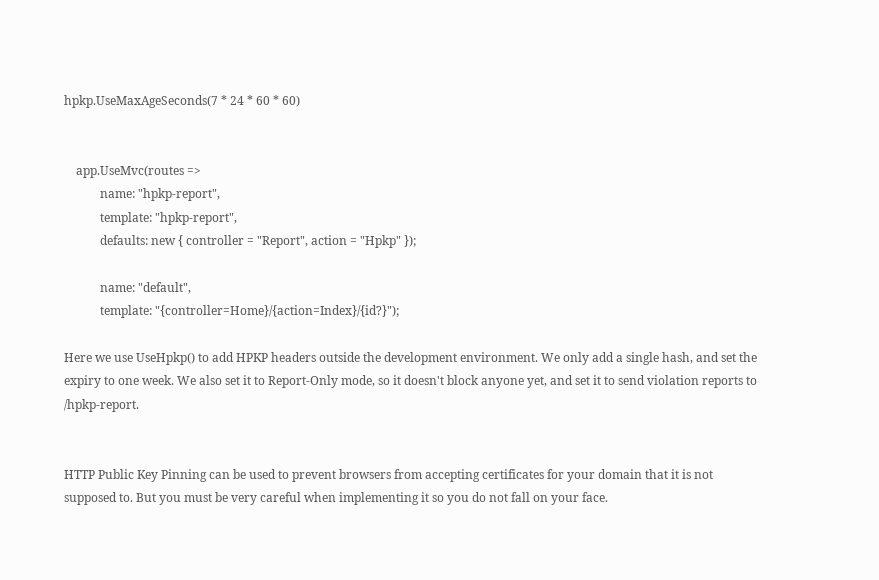hpkp.UseMaxAgeSeconds(7 * 24 * 60 * 60)


    app.UseMvc(routes =>
            name: "hpkp-report",
            template: "hpkp-report",
            defaults: new { controller = "Report", action = "Hpkp" });

            name: "default",
            template: "{controller=Home}/{action=Index}/{id?}");

Here we use UseHpkp() to add HPKP headers outside the development environment. We only add a single hash, and set the expiry to one week. We also set it to Report-Only mode, so it doesn't block anyone yet, and set it to send violation reports to /hpkp-report.


HTTP Public Key Pinning can be used to prevent browsers from accepting certificates for your domain that it is not supposed to. But you must be very careful when implementing it so you do not fall on your face.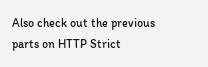Also check out the previous parts on HTTP Strict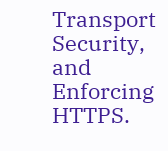Transport Security, and Enforcing HTTPS.